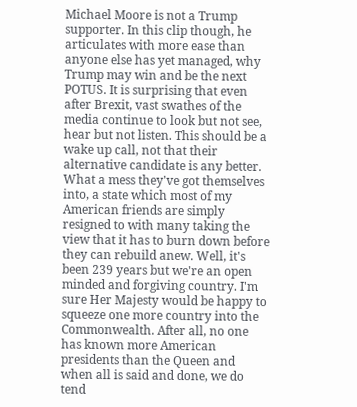Michael Moore is not a Trump supporter. In this clip though, he articulates with more ease than anyone else has yet managed, why Trump may win and be the next POTUS. It is surprising that even after Brexit, vast swathes of the media continue to look but not see, hear but not listen. This should be a wake up call, not that their alternative candidate is any better. What a mess they've got themselves into, a state which most of my American friends are simply resigned to with many taking the view that it has to burn down before they can rebuild anew. Well, it's been 239 years but we're an open minded and forgiving country. I'm sure Her Majesty would be happy to squeeze one more country into the Commonwealth. After all, no one has known more American presidents than the Queen and when all is said and done, we do tend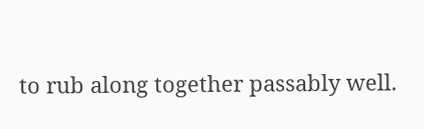to rub along together passably well.